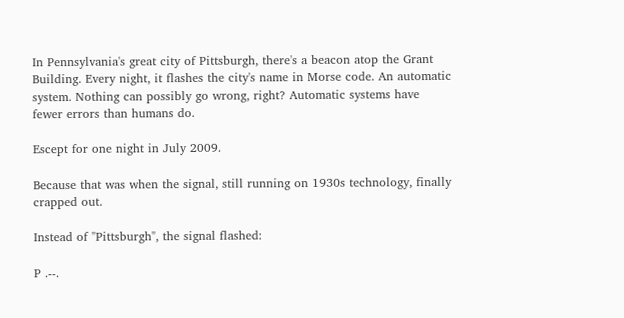In Pennsylvania's great city of Pittsburgh, there's a beacon atop the Grant Building. Every night, it flashes the city's name in Morse code. An automatic system. Nothing can possibly go wrong, right? Automatic systems have fewer errors than humans do.

Escept for one night in July 2009.

Because that was when the signal, still running on 1930s technology, finally crapped out.

Instead of "Pittsburgh", the signal flashed:

P .--.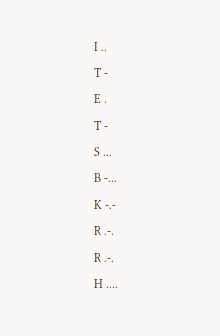I ..

T -

E .

T -

S ...

B -...

K -.-

R .-.

R .-.

H ....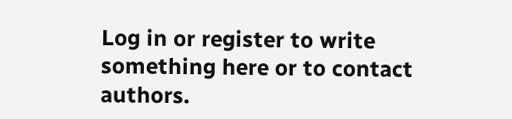Log in or register to write something here or to contact authors.